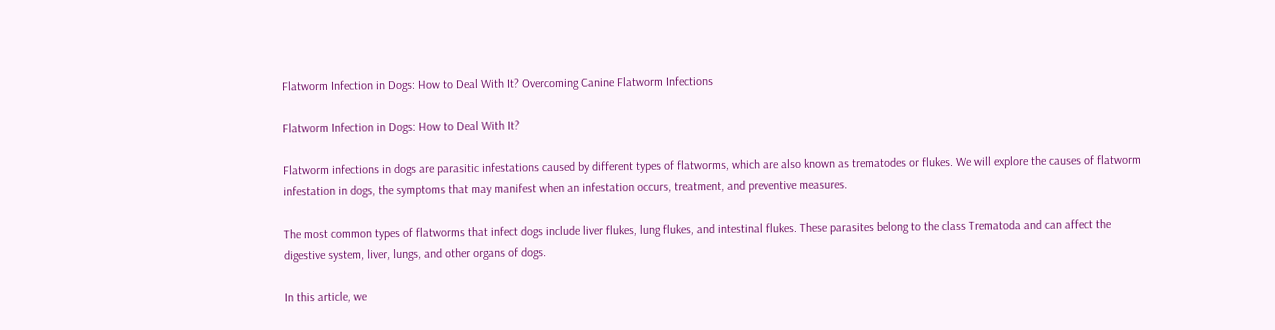Flatworm Infection in Dogs: How to Deal With It? Overcoming Canine Flatworm Infections

Flatworm Infection in Dogs: How to Deal With It?

Flatworm infections in dogs are parasitic infestations caused by different types of flatworms, which are also known as trematodes or flukes. We will explore the causes of flatworm infestation in dogs, the symptoms that may manifest when an infestation occurs, treatment, and preventive measures.

The most common types of flatworms that infect dogs include liver flukes, lung flukes, and intestinal flukes. These parasites belong to the class Trematoda and can affect the digestive system, liver, lungs, and other organs of dogs.

In this article, we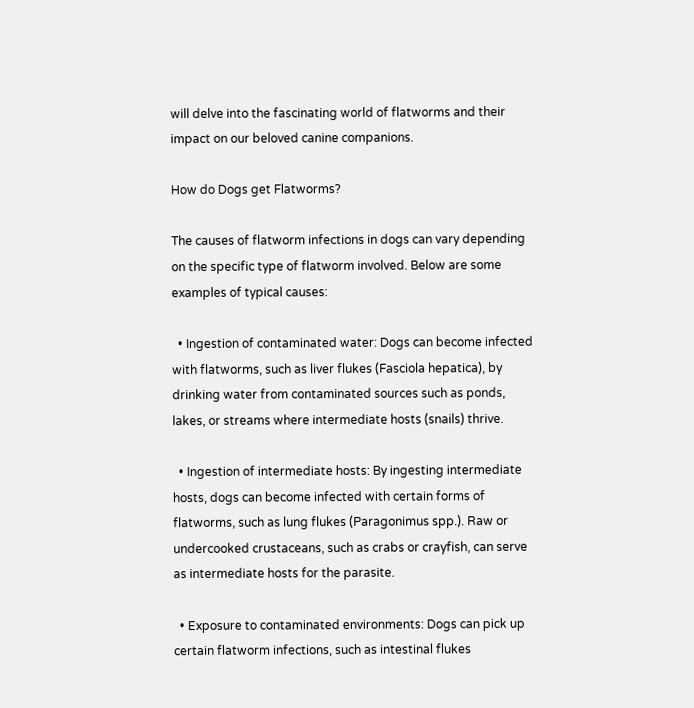will delve into the fascinating world of flatworms and their impact on our beloved canine companions.

How do Dogs get Flatworms?

The causes of flatworm infections in dogs can vary depending on the specific type of flatworm involved. Below are some examples of typical causes:

  • Ingestion of contaminated water: Dogs can become infected with flatworms, such as liver flukes (Fasciola hepatica), by drinking water from contaminated sources such as ponds, lakes, or streams where intermediate hosts (snails) thrive.

  • Ingestion of intermediate hosts: By ingesting intermediate hosts, dogs can become infected with certain forms of flatworms, such as lung flukes (Paragonimus spp.). Raw or undercooked crustaceans, such as crabs or crayfish, can serve as intermediate hosts for the parasite.

  • Exposure to contaminated environments: Dogs can pick up certain flatworm infections, such as intestinal flukes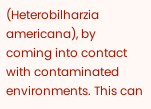(Heterobilharzia americana), by coming into contact with contaminated environments. This can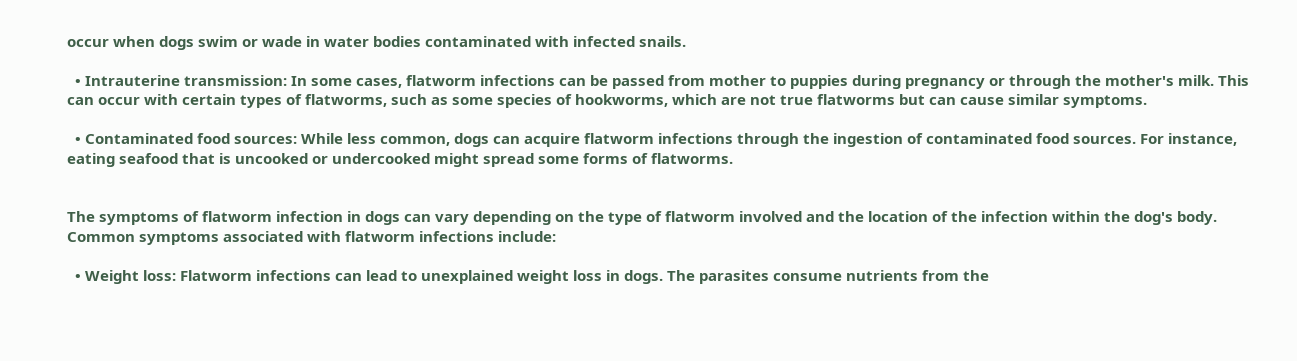occur when dogs swim or wade in water bodies contaminated with infected snails.

  • Intrauterine transmission: In some cases, flatworm infections can be passed from mother to puppies during pregnancy or through the mother's milk. This can occur with certain types of flatworms, such as some species of hookworms, which are not true flatworms but can cause similar symptoms.

  • Contaminated food sources: While less common, dogs can acquire flatworm infections through the ingestion of contaminated food sources. For instance, eating seafood that is uncooked or undercooked might spread some forms of flatworms.


The symptoms of flatworm infection in dogs can vary depending on the type of flatworm involved and the location of the infection within the dog's body. Common symptoms associated with flatworm infections include:

  • Weight loss: Flatworm infections can lead to unexplained weight loss in dogs. The parasites consume nutrients from the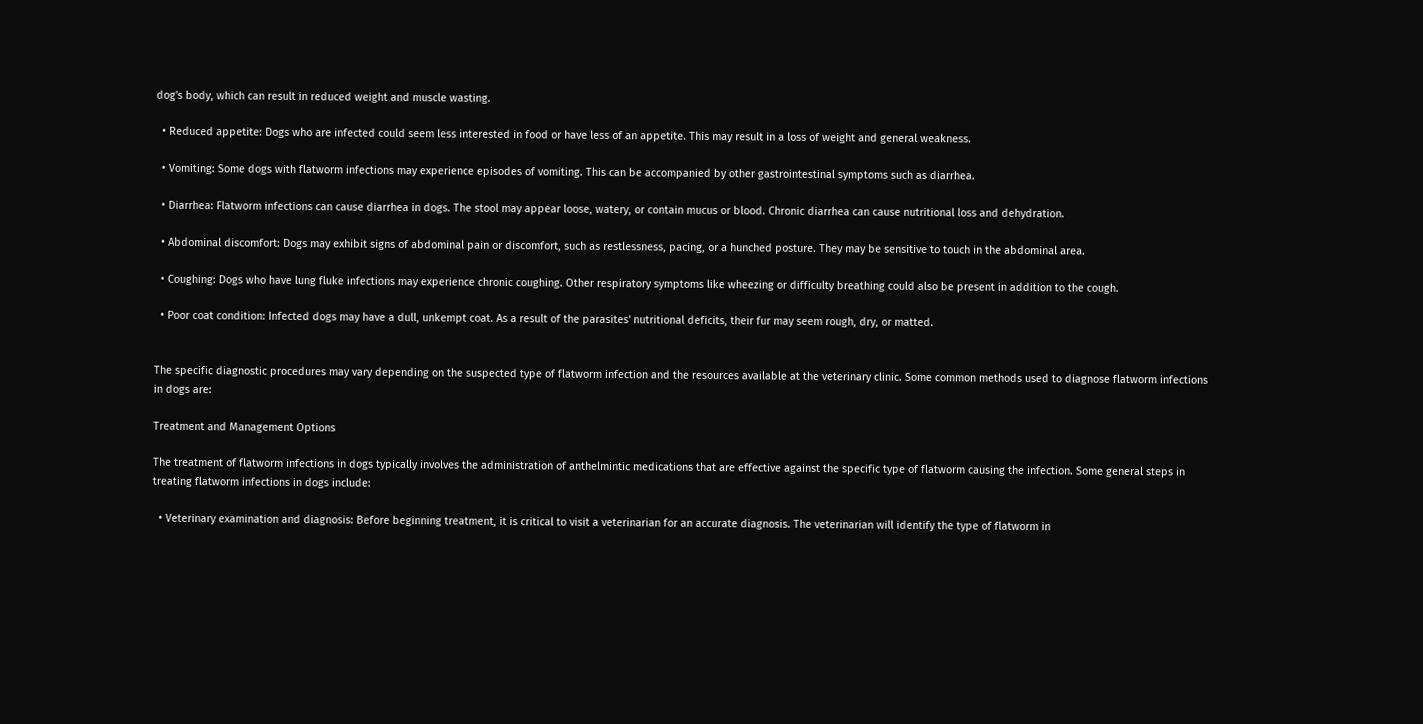dog's body, which can result in reduced weight and muscle wasting.

  • Reduced appetite: Dogs who are infected could seem less interested in food or have less of an appetite. This may result in a loss of weight and general weakness.

  • Vomiting: Some dogs with flatworm infections may experience episodes of vomiting. This can be accompanied by other gastrointestinal symptoms such as diarrhea.

  • Diarrhea: Flatworm infections can cause diarrhea in dogs. The stool may appear loose, watery, or contain mucus or blood. Chronic diarrhea can cause nutritional loss and dehydration.

  • Abdominal discomfort: Dogs may exhibit signs of abdominal pain or discomfort, such as restlessness, pacing, or a hunched posture. They may be sensitive to touch in the abdominal area.

  • Coughing: Dogs who have lung fluke infections may experience chronic coughing. Other respiratory symptoms like wheezing or difficulty breathing could also be present in addition to the cough.

  • Poor coat condition: Infected dogs may have a dull, unkempt coat. As a result of the parasites' nutritional deficits, their fur may seem rough, dry, or matted.


The specific diagnostic procedures may vary depending on the suspected type of flatworm infection and the resources available at the veterinary clinic. Some common methods used to diagnose flatworm infections in dogs are:

Treatment and Management Options

The treatment of flatworm infections in dogs typically involves the administration of anthelmintic medications that are effective against the specific type of flatworm causing the infection. Some general steps in treating flatworm infections in dogs include:

  • Veterinary examination and diagnosis: Before beginning treatment, it is critical to visit a veterinarian for an accurate diagnosis. The veterinarian will identify the type of flatworm in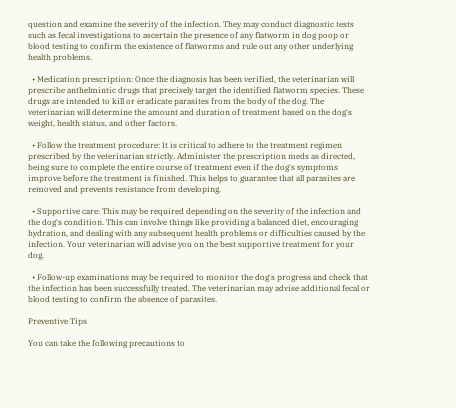question and examine the severity of the infection. They may conduct diagnostic tests such as fecal investigations to ascertain the presence of any flatworm in dog poop or blood testing to confirm the existence of flatworms and rule out any other underlying health problems.

  • Medication prescription: Once the diagnosis has been verified, the veterinarian will prescribe anthelmintic drugs that precisely target the identified flatworm species. These drugs are intended to kill or eradicate parasites from the body of the dog. The veterinarian will determine the amount and duration of treatment based on the dog's weight, health status, and other factors.

  • Follow the treatment procedure: It is critical to adhere to the treatment regimen prescribed by the veterinarian strictly. Administer the prescription meds as directed, being sure to complete the entire course of treatment even if the dog's symptoms improve before the treatment is finished. This helps to guarantee that all parasites are removed and prevents resistance from developing.

  • Supportive care: This may be required depending on the severity of the infection and the dog's condition. This can involve things like providing a balanced diet, encouraging hydration, and dealing with any subsequent health problems or difficulties caused by the infection. Your veterinarian will advise you on the best supportive treatment for your dog.

  • Follow-up examinations may be required to monitor the dog's progress and check that the infection has been successfully treated. The veterinarian may advise additional fecal or blood testing to confirm the absence of parasites.

Preventive Tips

You can take the following precautions to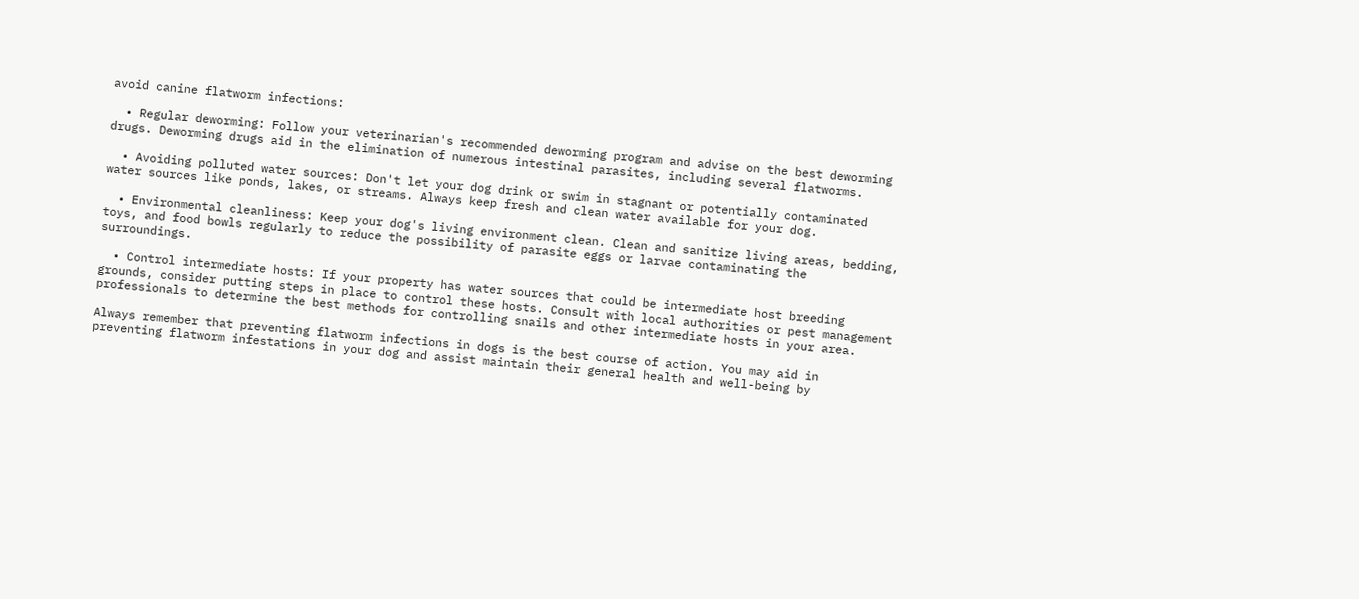avoid canine flatworm infections:

  • Regular deworming: Follow your veterinarian's recommended deworming program and advise on the best deworming drugs. Deworming drugs aid in the elimination of numerous intestinal parasites, including several flatworms.

  • Avoiding polluted water sources: Don't let your dog drink or swim in stagnant or potentially contaminated water sources like ponds, lakes, or streams. Always keep fresh and clean water available for your dog.

  • Environmental cleanliness: Keep your dog's living environment clean. Clean and sanitize living areas, bedding, toys, and food bowls regularly to reduce the possibility of parasite eggs or larvae contaminating the surroundings.

  • Control intermediate hosts: If your property has water sources that could be intermediate host breeding grounds, consider putting steps in place to control these hosts. Consult with local authorities or pest management professionals to determine the best methods for controlling snails and other intermediate hosts in your area.

Always remember that preventing flatworm infections in dogs is the best course of action. You may aid in preventing flatworm infestations in your dog and assist maintain their general health and well-being by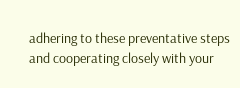adhering to these preventative steps and cooperating closely with your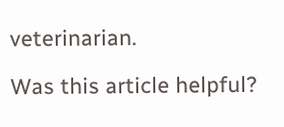veterinarian.

Was this article helpful?